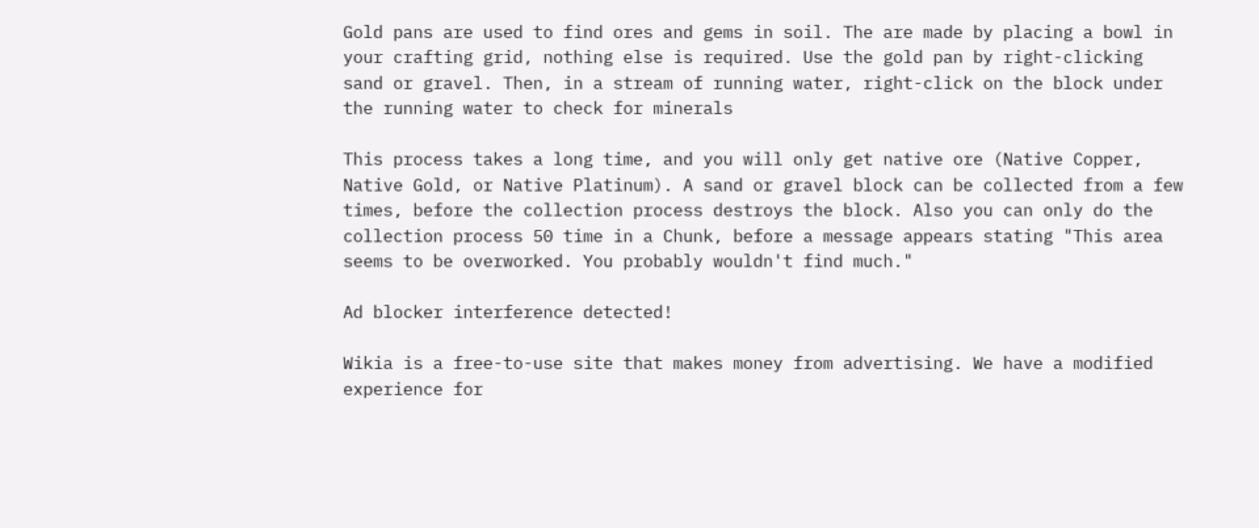Gold pans are used to find ores and gems in soil. The are made by placing a bowl in your crafting grid, nothing else is required. Use the gold pan by right-clicking sand or gravel. Then, in a stream of running water, right-click on the block under the running water to check for minerals

This process takes a long time, and you will only get native ore (Native Copper, Native Gold, or Native Platinum). A sand or gravel block can be collected from a few times, before the collection process destroys the block. Also you can only do the collection process 50 time in a Chunk, before a message appears stating "This area seems to be overworked. You probably wouldn't find much."

Ad blocker interference detected!

Wikia is a free-to-use site that makes money from advertising. We have a modified experience for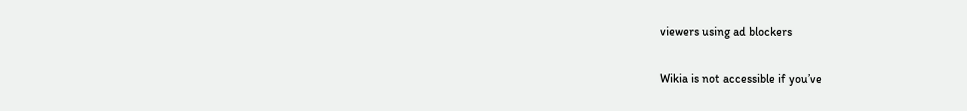viewers using ad blockers

Wikia is not accessible if you’ve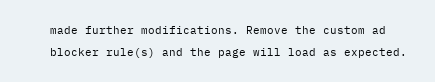made further modifications. Remove the custom ad blocker rule(s) and the page will load as expected.